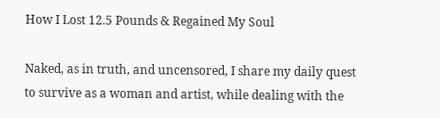How I Lost 12.5 Pounds & Regained My Soul

Naked, as in truth, and uncensored, I share my daily quest to survive as a woman and artist, while dealing with the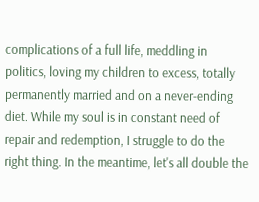complications of a full life, meddling in politics, loving my children to excess, totally permanently married and on a never-ending diet. While my soul is in constant need of repair and redemption, I struggle to do the right thing. In the meantime, let's all double the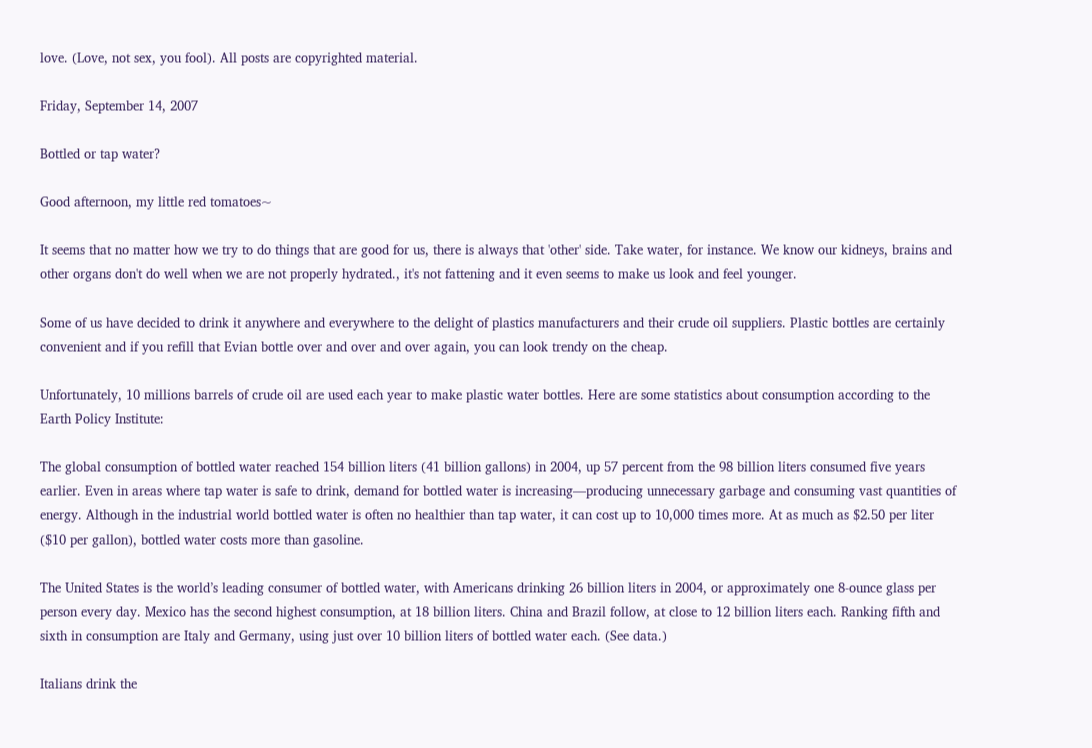love. (Love, not sex, you fool). All posts are copyrighted material.

Friday, September 14, 2007

Bottled or tap water?

Good afternoon, my little red tomatoes~

It seems that no matter how we try to do things that are good for us, there is always that 'other' side. Take water, for instance. We know our kidneys, brains and other organs don't do well when we are not properly hydrated., it's not fattening and it even seems to make us look and feel younger.

Some of us have decided to drink it anywhere and everywhere to the delight of plastics manufacturers and their crude oil suppliers. Plastic bottles are certainly convenient and if you refill that Evian bottle over and over and over again, you can look trendy on the cheap.

Unfortunately, 10 millions barrels of crude oil are used each year to make plastic water bottles. Here are some statistics about consumption according to the Earth Policy Institute:

The global consumption of bottled water reached 154 billion liters (41 billion gallons) in 2004, up 57 percent from the 98 billion liters consumed five years earlier. Even in areas where tap water is safe to drink, demand for bottled water is increasing—producing unnecessary garbage and consuming vast quantities of energy. Although in the industrial world bottled water is often no healthier than tap water, it can cost up to 10,000 times more. At as much as $2.50 per liter ($10 per gallon), bottled water costs more than gasoline.

The United States is the world’s leading consumer of bottled water, with Americans drinking 26 billion liters in 2004, or approximately one 8-ounce glass per person every day. Mexico has the second highest consumption, at 18 billion liters. China and Brazil follow, at close to 12 billion liters each. Ranking fifth and sixth in consumption are Italy and Germany, using just over 10 billion liters of bottled water each. (See data.)

Italians drink the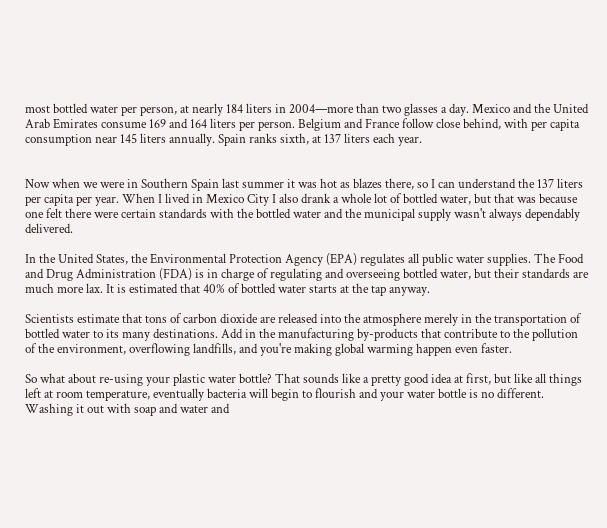most bottled water per person, at nearly 184 liters in 2004—more than two glasses a day. Mexico and the United Arab Emirates consume 169 and 164 liters per person. Belgium and France follow close behind, with per capita consumption near 145 liters annually. Spain ranks sixth, at 137 liters each year.


Now when we were in Southern Spain last summer it was hot as blazes there, so I can understand the 137 liters per capita per year. When I lived in Mexico City I also drank a whole lot of bottled water, but that was because one felt there were certain standards with the bottled water and the municipal supply wasn't always dependably delivered.

In the United States, the Environmental Protection Agency (EPA) regulates all public water supplies. The Food and Drug Administration (FDA) is in charge of regulating and overseeing bottled water, but their standards are much more lax. It is estimated that 40% of bottled water starts at the tap anyway.

Scientists estimate that tons of carbon dioxide are released into the atmosphere merely in the transportation of bottled water to its many destinations. Add in the manufacturing by-products that contribute to the pollution of the environment, overflowing landfills, and you're making global warming happen even faster.

So what about re-using your plastic water bottle? That sounds like a pretty good idea at first, but like all things left at room temperature, eventually bacteria will begin to flourish and your water bottle is no different. Washing it out with soap and water and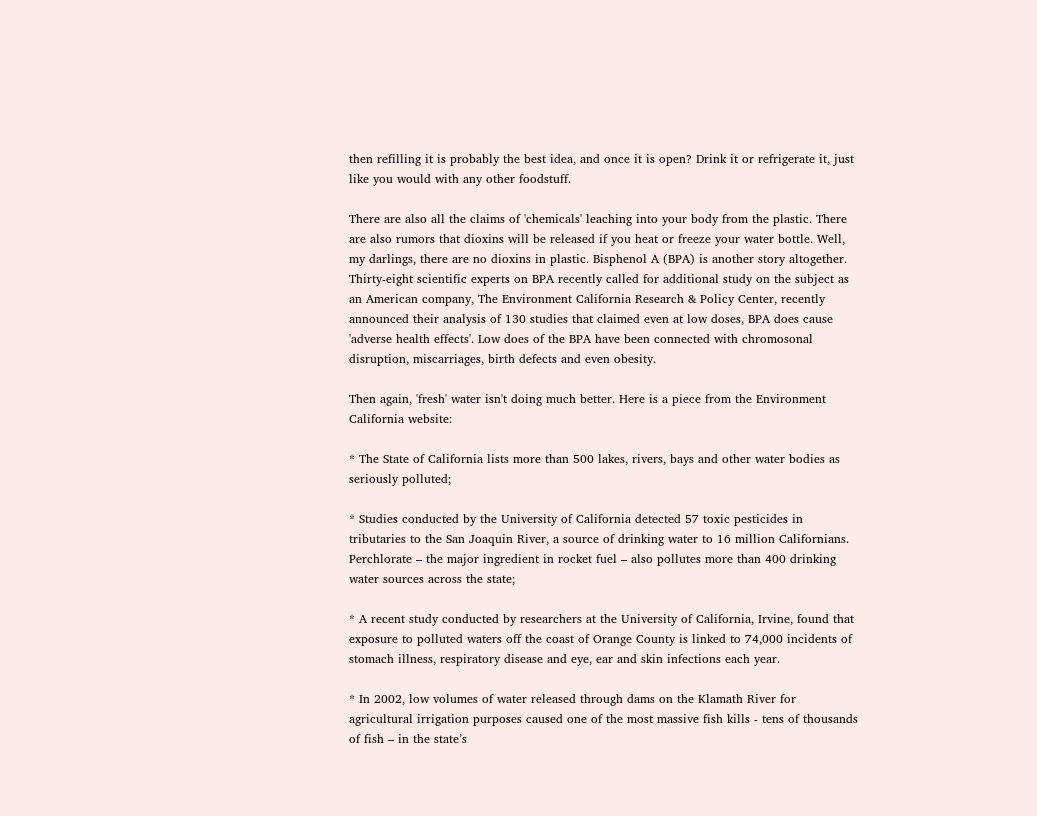then refilling it is probably the best idea, and once it is open? Drink it or refrigerate it, just like you would with any other foodstuff.

There are also all the claims of 'chemicals' leaching into your body from the plastic. There are also rumors that dioxins will be released if you heat or freeze your water bottle. Well, my darlings, there are no dioxins in plastic. Bisphenol A (BPA) is another story altogether. Thirty-eight scientific experts on BPA recently called for additional study on the subject as an American company, The Environment California Research & Policy Center, recently announced their analysis of 130 studies that claimed even at low doses, BPA does cause 'adverse health effects'. Low does of the BPA have been connected with chromosonal disruption, miscarriages, birth defects and even obesity.

Then again, 'fresh' water isn't doing much better. Here is a piece from the Environment California website:

* The State of California lists more than 500 lakes, rivers, bays and other water bodies as seriously polluted;

* Studies conducted by the University of California detected 57 toxic pesticides in tributaries to the San Joaquin River, a source of drinking water to 16 million Californians. Perchlorate – the major ingredient in rocket fuel – also pollutes more than 400 drinking water sources across the state;

* A recent study conducted by researchers at the University of California, Irvine, found that exposure to polluted waters off the coast of Orange County is linked to 74,000 incidents of stomach illness, respiratory disease and eye, ear and skin infections each year.

* In 2002, low volumes of water released through dams on the Klamath River for agricultural irrigation purposes caused one of the most massive fish kills - tens of thousands of fish – in the state’s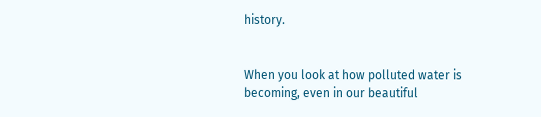history.


When you look at how polluted water is becoming, even in our beautiful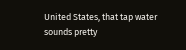United States, that tap water sounds pretty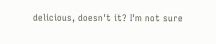delicious, doesn't it? I'm not sure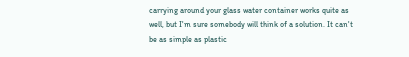carrying around your glass water container works quite as well, but I'm sure somebody will think of a solution. It can't be as simple as plastic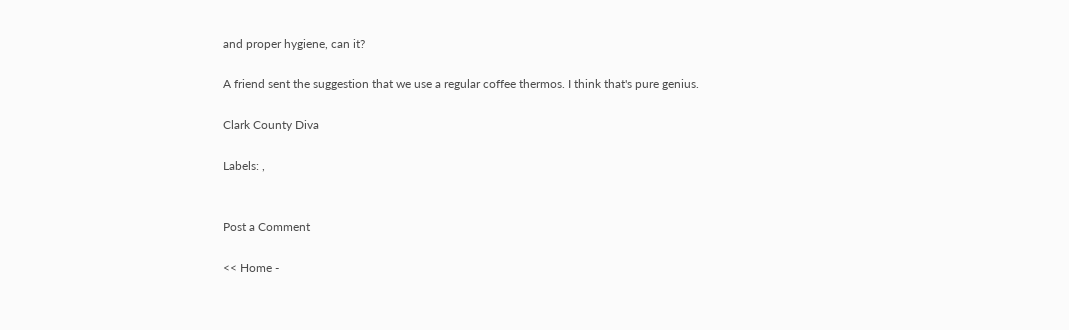and proper hygiene, can it?

A friend sent the suggestion that we use a regular coffee thermos. I think that's pure genius.

Clark County Diva

Labels: ,


Post a Comment

<< Home -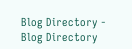Blog Directory - Blog Directory